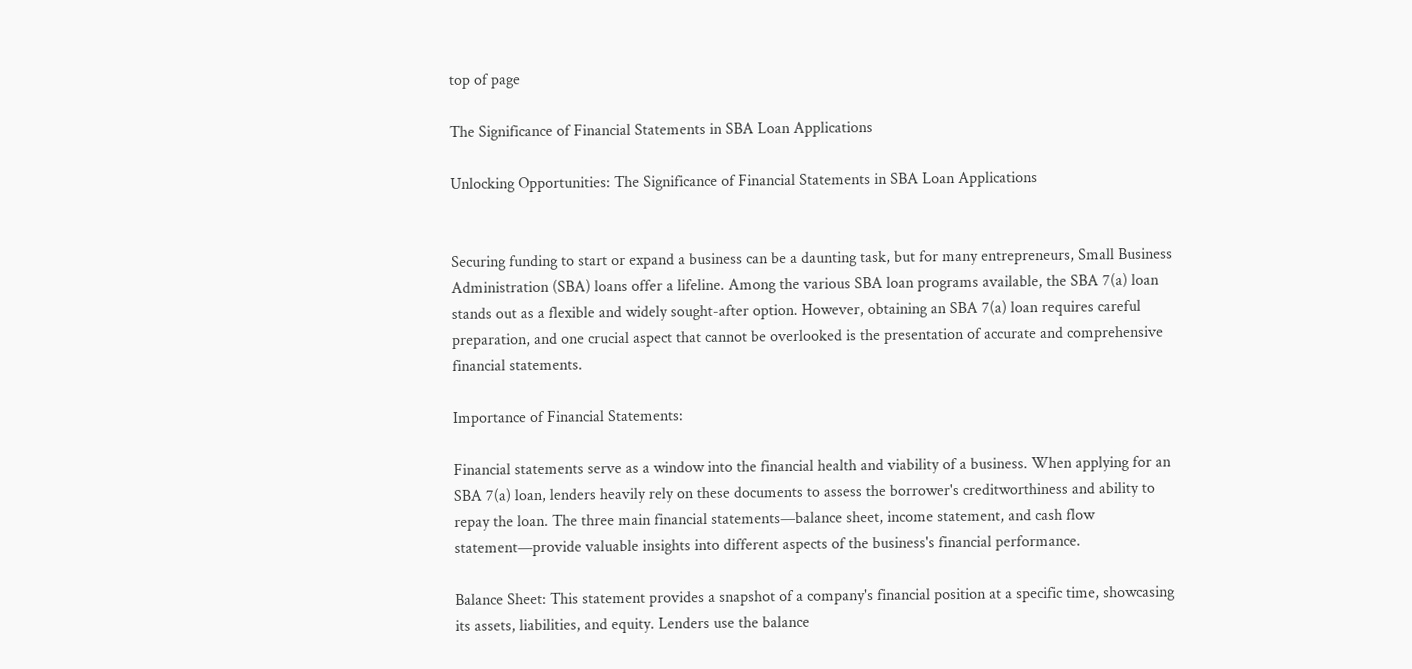top of page

The Significance of Financial Statements in SBA Loan Applications

Unlocking Opportunities: The Significance of Financial Statements in SBA Loan Applications


Securing funding to start or expand a business can be a daunting task, but for many entrepreneurs, Small Business Administration (SBA) loans offer a lifeline. Among the various SBA loan programs available, the SBA 7(a) loan stands out as a flexible and widely sought-after option. However, obtaining an SBA 7(a) loan requires careful preparation, and one crucial aspect that cannot be overlooked is the presentation of accurate and comprehensive financial statements.

Importance of Financial Statements:

Financial statements serve as a window into the financial health and viability of a business. When applying for an SBA 7(a) loan, lenders heavily rely on these documents to assess the borrower's creditworthiness and ability to repay the loan. The three main financial statements—balance sheet, income statement, and cash flow statement—provide valuable insights into different aspects of the business's financial performance.

Balance Sheet: This statement provides a snapshot of a company's financial position at a specific time, showcasing its assets, liabilities, and equity. Lenders use the balance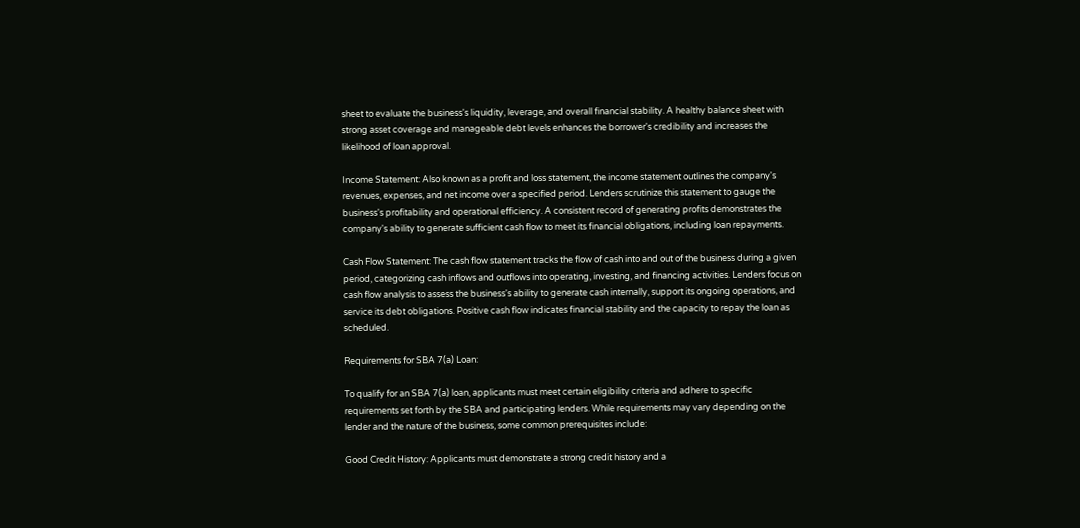sheet to evaluate the business's liquidity, leverage, and overall financial stability. A healthy balance sheet with strong asset coverage and manageable debt levels enhances the borrower's credibility and increases the likelihood of loan approval.

Income Statement: Also known as a profit and loss statement, the income statement outlines the company's revenues, expenses, and net income over a specified period. Lenders scrutinize this statement to gauge the business's profitability and operational efficiency. A consistent record of generating profits demonstrates the company's ability to generate sufficient cash flow to meet its financial obligations, including loan repayments.

Cash Flow Statement: The cash flow statement tracks the flow of cash into and out of the business during a given period, categorizing cash inflows and outflows into operating, investing, and financing activities. Lenders focus on cash flow analysis to assess the business's ability to generate cash internally, support its ongoing operations, and service its debt obligations. Positive cash flow indicates financial stability and the capacity to repay the loan as scheduled.

Requirements for SBA 7(a) Loan:

To qualify for an SBA 7(a) loan, applicants must meet certain eligibility criteria and adhere to specific requirements set forth by the SBA and participating lenders. While requirements may vary depending on the lender and the nature of the business, some common prerequisites include:

Good Credit History: Applicants must demonstrate a strong credit history and a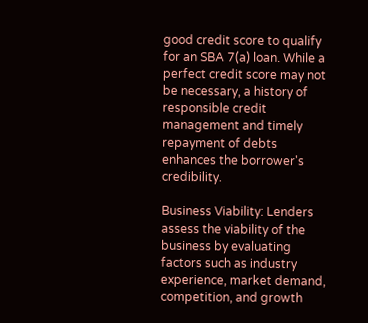good credit score to qualify for an SBA 7(a) loan. While a perfect credit score may not be necessary, a history of responsible credit management and timely repayment of debts enhances the borrower's credibility.

Business Viability: Lenders assess the viability of the business by evaluating factors such as industry experience, market demand, competition, and growth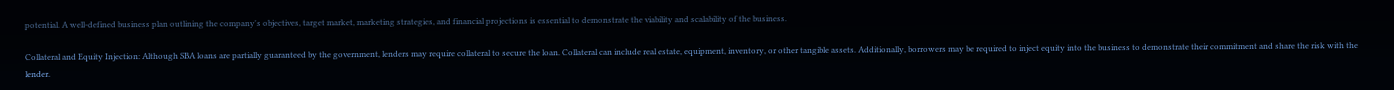potential. A well-defined business plan outlining the company's objectives, target market, marketing strategies, and financial projections is essential to demonstrate the viability and scalability of the business.

Collateral and Equity Injection: Although SBA loans are partially guaranteed by the government, lenders may require collateral to secure the loan. Collateral can include real estate, equipment, inventory, or other tangible assets. Additionally, borrowers may be required to inject equity into the business to demonstrate their commitment and share the risk with the lender.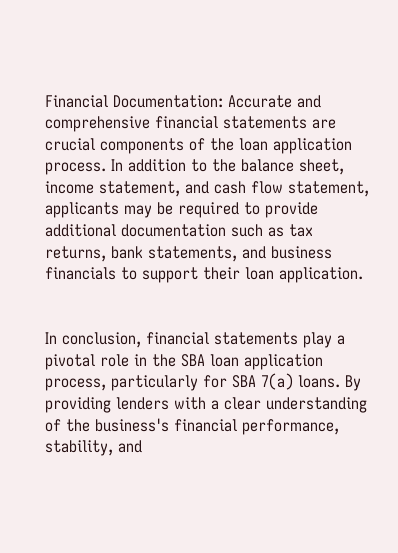Financial Documentation: Accurate and comprehensive financial statements are crucial components of the loan application process. In addition to the balance sheet, income statement, and cash flow statement, applicants may be required to provide additional documentation such as tax returns, bank statements, and business financials to support their loan application.


In conclusion, financial statements play a pivotal role in the SBA loan application process, particularly for SBA 7(a) loans. By providing lenders with a clear understanding of the business's financial performance, stability, and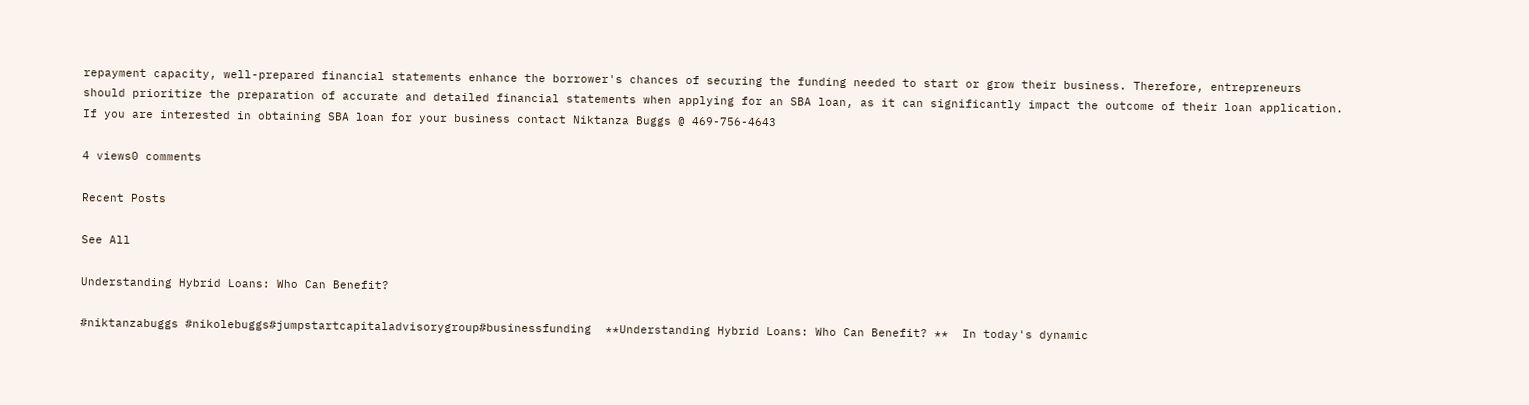repayment capacity, well-prepared financial statements enhance the borrower's chances of securing the funding needed to start or grow their business. Therefore, entrepreneurs should prioritize the preparation of accurate and detailed financial statements when applying for an SBA loan, as it can significantly impact the outcome of their loan application. If you are interested in obtaining SBA loan for your business contact Niktanza Buggs @ 469-756-4643

4 views0 comments

Recent Posts

See All

Understanding Hybrid Loans: Who Can Benefit?

#niktanzabuggs #nikolebuggs#jumpstartcapitaladvisorygroup#businessfunding  **Understanding Hybrid Loans: Who Can Benefit? **  In today's dynamic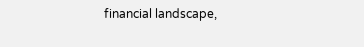financial landscape,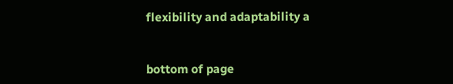flexibility and adaptability a


bottom of page